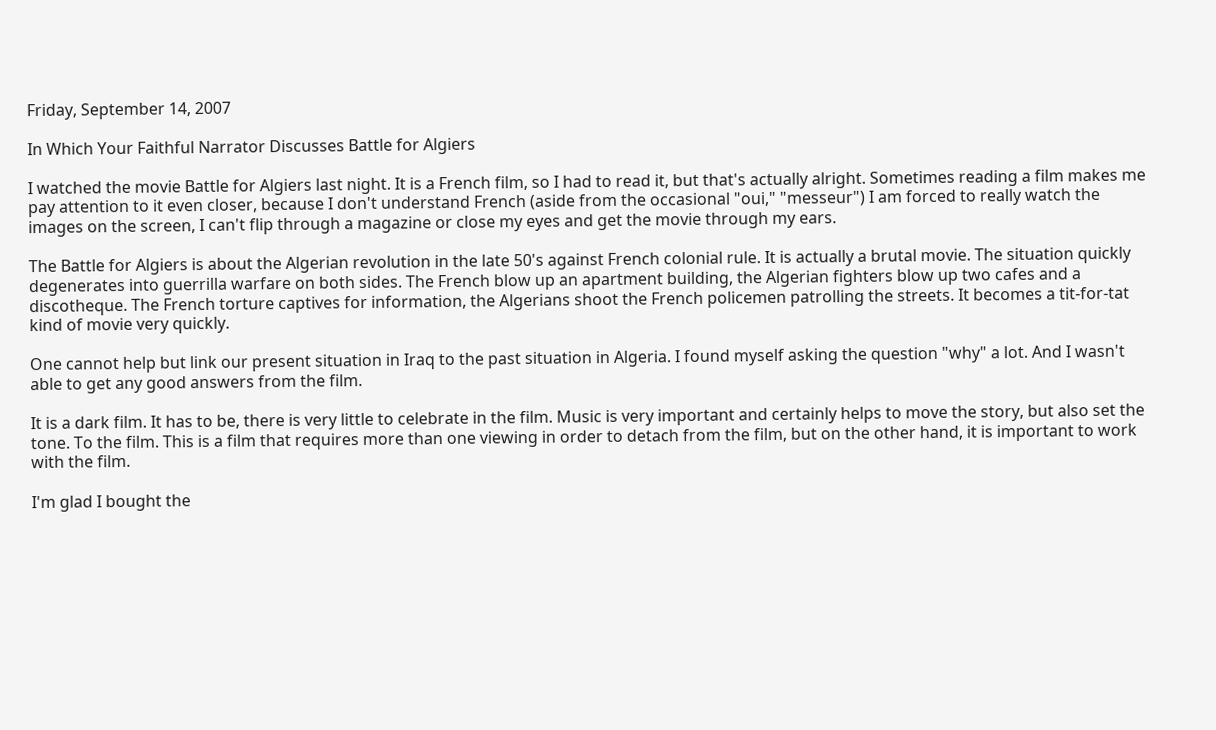Friday, September 14, 2007

In Which Your Faithful Narrator Discusses Battle for Algiers

I watched the movie Battle for Algiers last night. It is a French film, so I had to read it, but that's actually alright. Sometimes reading a film makes me pay attention to it even closer, because I don't understand French (aside from the occasional "oui," "messeur") I am forced to really watch the images on the screen, I can't flip through a magazine or close my eyes and get the movie through my ears.

The Battle for Algiers is about the Algerian revolution in the late 50's against French colonial rule. It is actually a brutal movie. The situation quickly degenerates into guerrilla warfare on both sides. The French blow up an apartment building, the Algerian fighters blow up two cafes and a discotheque. The French torture captives for information, the Algerians shoot the French policemen patrolling the streets. It becomes a tit-for-tat kind of movie very quickly.

One cannot help but link our present situation in Iraq to the past situation in Algeria. I found myself asking the question "why" a lot. And I wasn't able to get any good answers from the film.

It is a dark film. It has to be, there is very little to celebrate in the film. Music is very important and certainly helps to move the story, but also set the tone. To the film. This is a film that requires more than one viewing in order to detach from the film, but on the other hand, it is important to work with the film.

I'm glad I bought the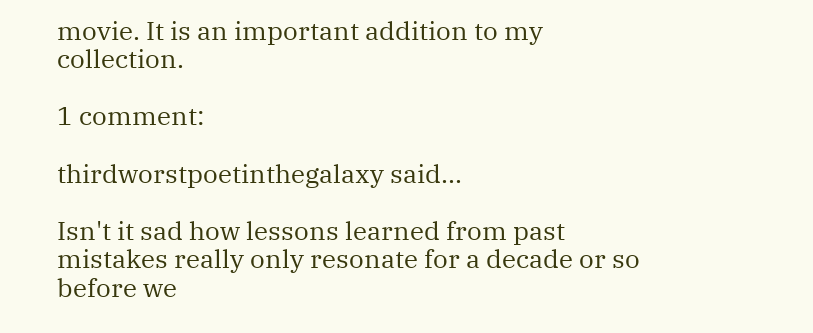movie. It is an important addition to my collection.

1 comment:

thirdworstpoetinthegalaxy said...

Isn't it sad how lessons learned from past mistakes really only resonate for a decade or so before we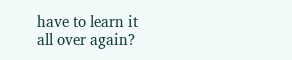have to learn it all over again?